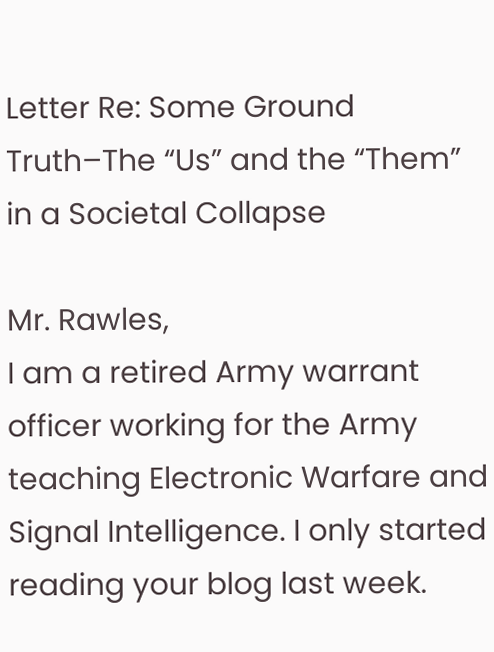Letter Re: Some Ground Truth–The “Us” and the “Them” in a Societal Collapse

Mr. Rawles,
I am a retired Army warrant officer working for the Army teaching Electronic Warfare and Signal Intelligence. I only started reading your blog last week.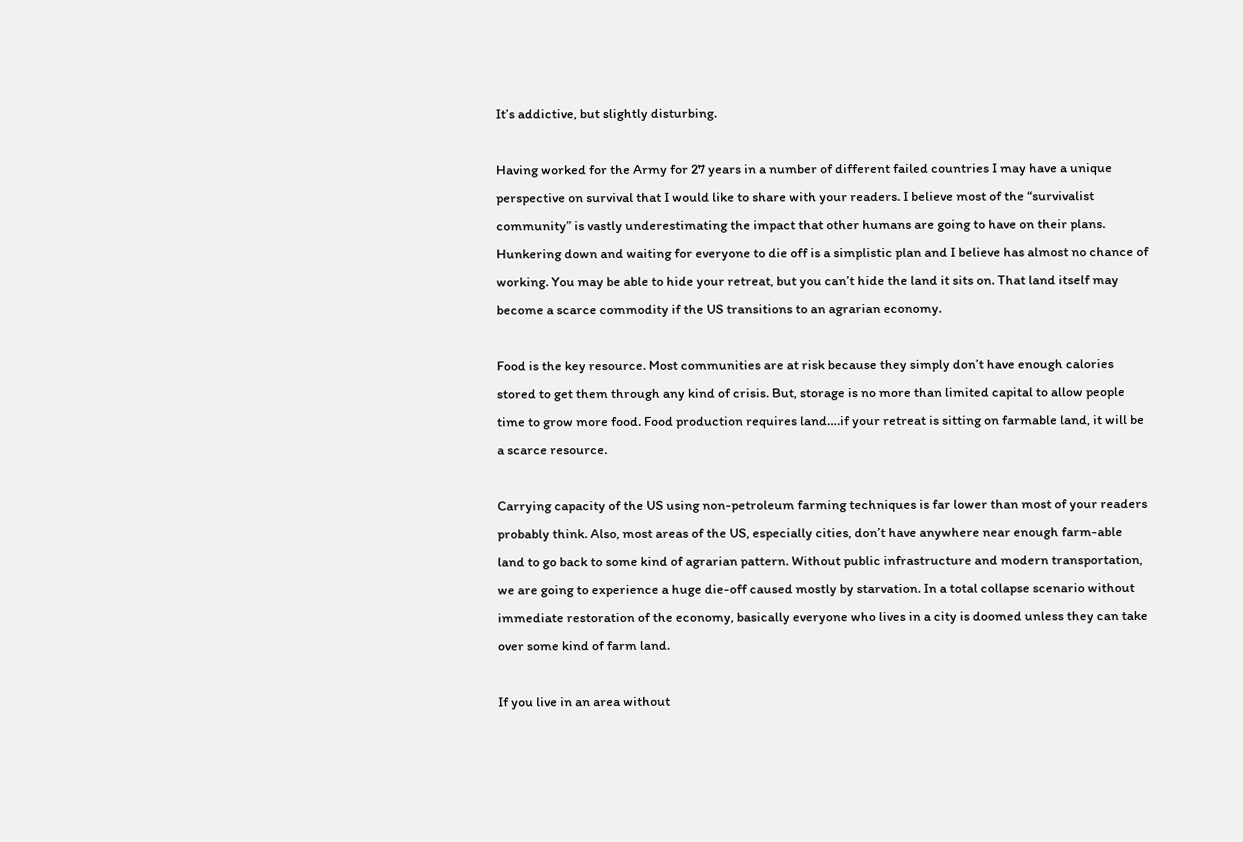It’s addictive, but slightly disturbing.

Having worked for the Army for 27 years in a number of different failed countries I may have a unique perspective on survival that I would like to share with your readers. I believe most of the “survivalist community” is vastly underestimating the impact that other humans are going to have on their plans. Hunkering down and waiting for everyone to die off is a simplistic plan and I believe has almost no chance of working. You may be able to hide your retreat, but you can’t hide the land it sits on. That land itself may become a scarce commodity if the US transitions to an agrarian economy.

Food is the key resource. Most communities are at risk because they simply don’t have enough calories stored to get them through any kind of crisis. But, storage is no more than limited capital to allow people time to grow more food. Food production requires land….if your retreat is sitting on farmable land, it will be a scarce resource.

Carrying capacity of the US using non-petroleum farming techniques is far lower than most of your readers probably think. Also, most areas of the US, especially cities, don’t have anywhere near enough farm-able land to go back to some kind of agrarian pattern. Without public infrastructure and modern transportation, we are going to experience a huge die-off caused mostly by starvation. In a total collapse scenario without immediate restoration of the economy, basically everyone who lives in a city is doomed unless they can take over some kind of farm land.

If you live in an area without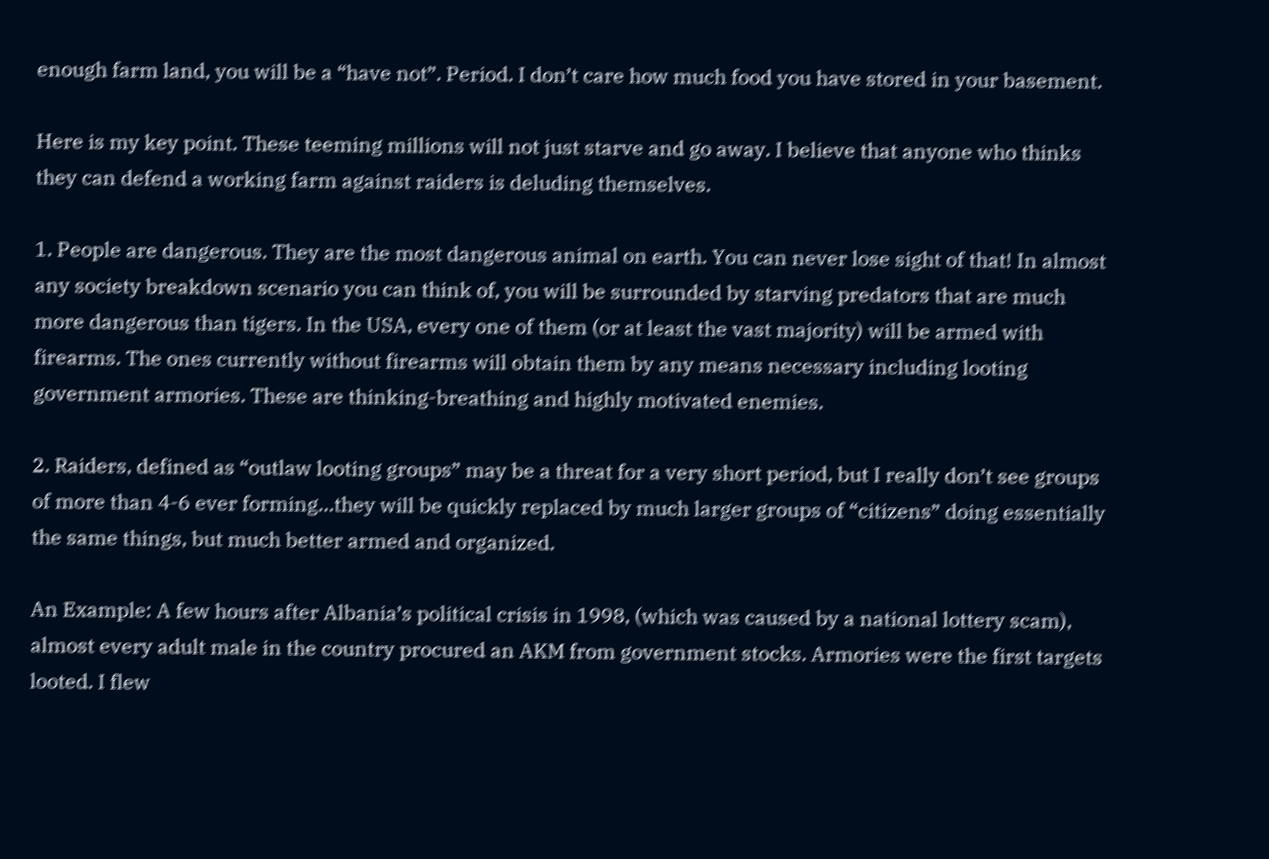enough farm land, you will be a “have not”. Period. I don’t care how much food you have stored in your basement.

Here is my key point. These teeming millions will not just starve and go away. I believe that anyone who thinks they can defend a working farm against raiders is deluding themselves.

1. People are dangerous. They are the most dangerous animal on earth. You can never lose sight of that! In almost any society breakdown scenario you can think of, you will be surrounded by starving predators that are much more dangerous than tigers. In the USA, every one of them (or at least the vast majority) will be armed with firearms. The ones currently without firearms will obtain them by any means necessary including looting government armories. These are thinking-breathing and highly motivated enemies.

2. Raiders, defined as “outlaw looting groups” may be a threat for a very short period, but I really don’t see groups of more than 4-6 ever forming…they will be quickly replaced by much larger groups of “citizens” doing essentially the same things, but much better armed and organized.

An Example: A few hours after Albania’s political crisis in 1998, (which was caused by a national lottery scam), almost every adult male in the country procured an AKM from government stocks. Armories were the first targets looted. I flew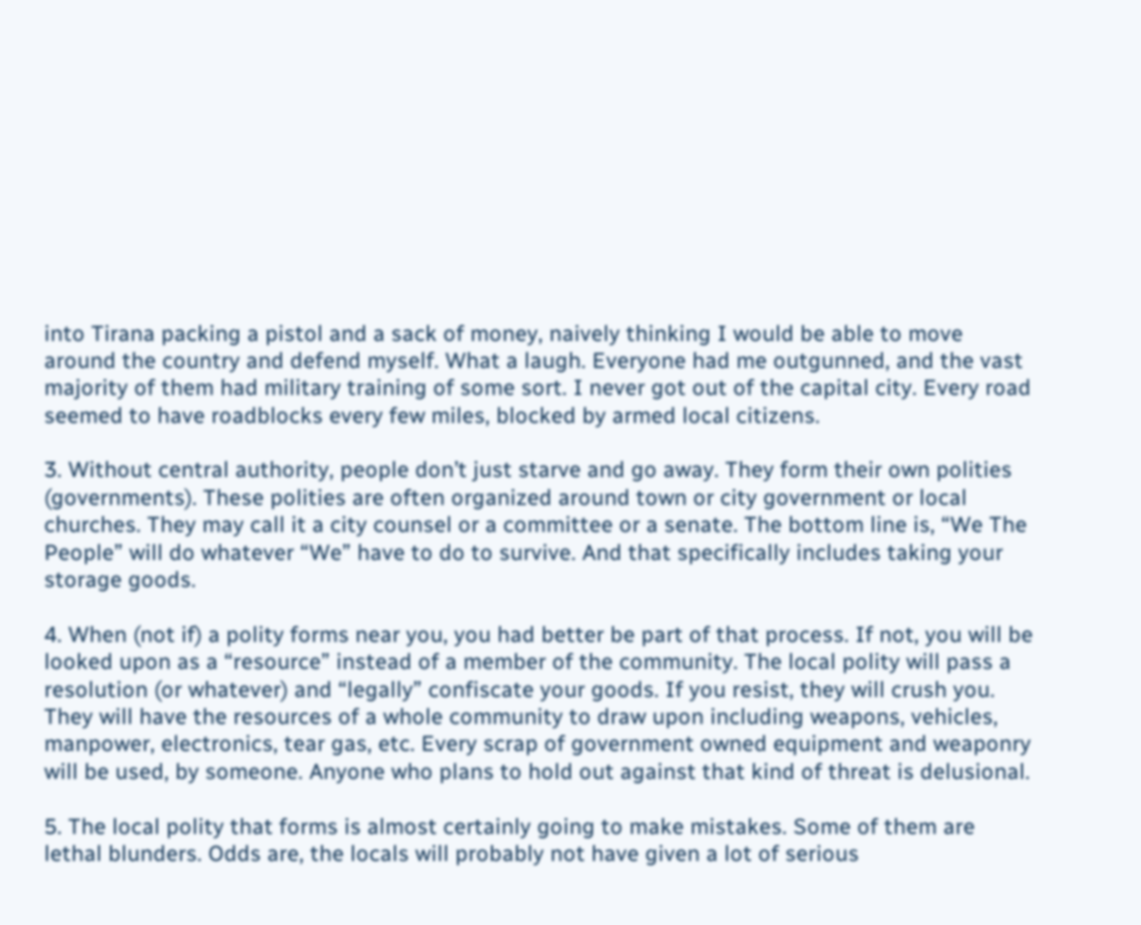into Tirana packing a pistol and a sack of money, naively thinking I would be able to move around the country and defend myself. What a laugh. Everyone had me outgunned, and the vast majority of them had military training of some sort. I never got out of the capital city. Every road seemed to have roadblocks every few miles, blocked by armed local citizens.

3. Without central authority, people don’t just starve and go away. They form their own polities (governments). These polities are often organized around town or city government or local churches. They may call it a city counsel or a committee or a senate. The bottom line is, “We The People” will do whatever “We” have to do to survive. And that specifically includes taking your storage goods.

4. When (not if) a polity forms near you, you had better be part of that process. If not, you will be looked upon as a “resource” instead of a member of the community. The local polity will pass a resolution (or whatever) and “legally” confiscate your goods. If you resist, they will crush you. They will have the resources of a whole community to draw upon including weapons, vehicles, manpower, electronics, tear gas, etc. Every scrap of government owned equipment and weaponry will be used, by someone. Anyone who plans to hold out against that kind of threat is delusional.

5. The local polity that forms is almost certainly going to make mistakes. Some of them are lethal blunders. Odds are, the locals will probably not have given a lot of serious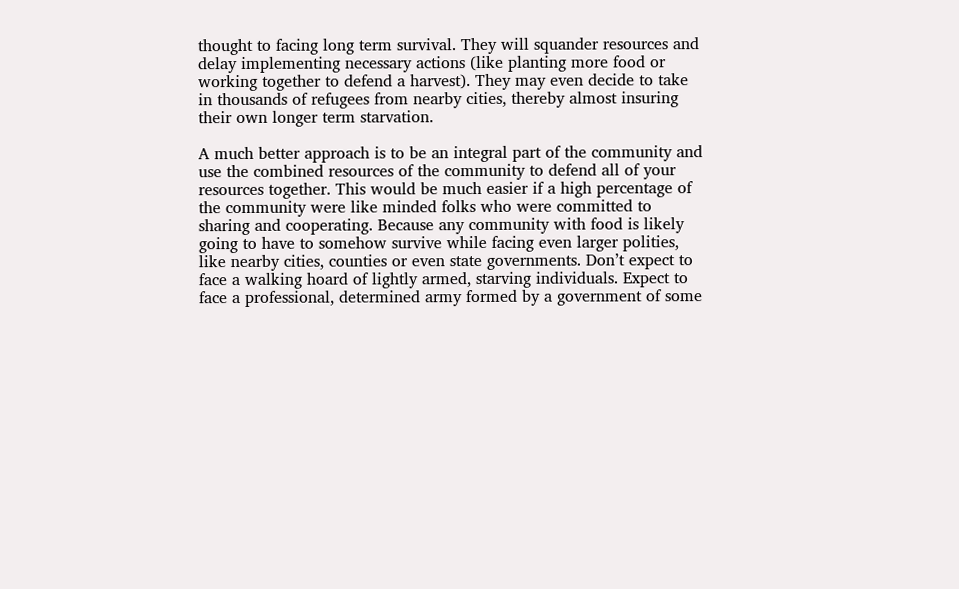thought to facing long term survival. They will squander resources and delay implementing necessary actions (like planting more food or working together to defend a harvest). They may even decide to take in thousands of refugees from nearby cities, thereby almost insuring their own longer term starvation.

A much better approach is to be an integral part of the community and use the combined resources of the community to defend all of your resources together. This would be much easier if a high percentage of the community were like minded folks who were committed to sharing and cooperating. Because any community with food is likely going to have to somehow survive while facing even larger polities, like nearby cities, counties or even state governments. Don’t expect to face a walking hoard of lightly armed, starving individuals. Expect to face a professional, determined army formed by a government of some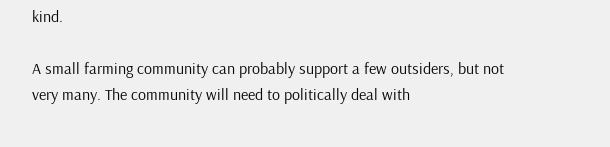kind.

A small farming community can probably support a few outsiders, but not very many. The community will need to politically deal with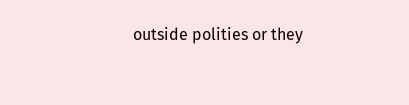outside polities or they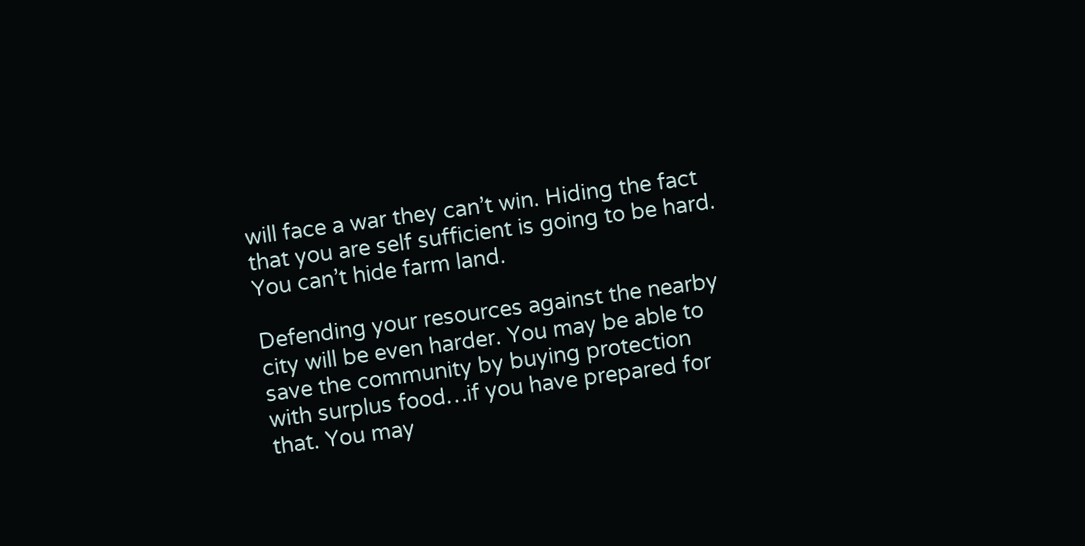will face a war they can’t win. Hiding the fact that you are self sufficient is going to be hard. You can’t hide farm land.

Defending your resources against the nearby city will be even harder. You may be able to save the community by buying protection with surplus food…if you have prepared for that. You may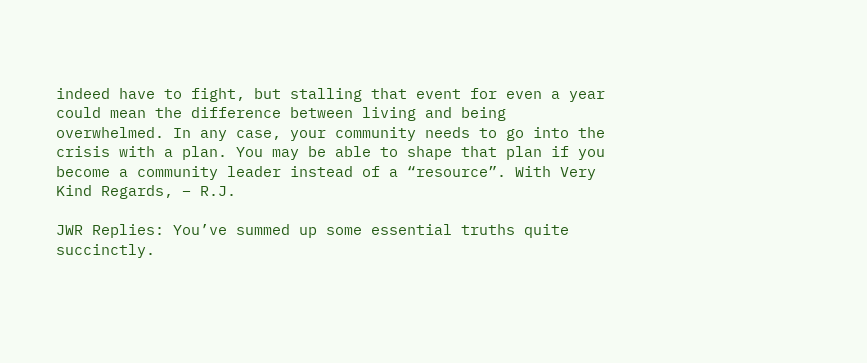indeed have to fight, but stalling that event for even a year could mean the difference between living and being overwhelmed. In any case, your community needs to go into the crisis with a plan. You may be able to shape that plan if you become a community leader instead of a “resource”. With Very Kind Regards, – R.J.

JWR Replies: You’ve summed up some essential truths quite succinctly.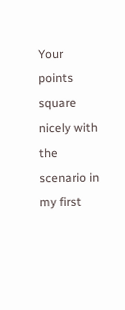Your points square nicely with the scenario in my first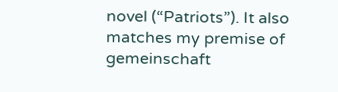novel (“Patriots”). It also matches my premise of gemeinschaft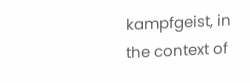kampfgeist, in the context of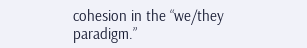cohesion in the “we/they paradigm.”